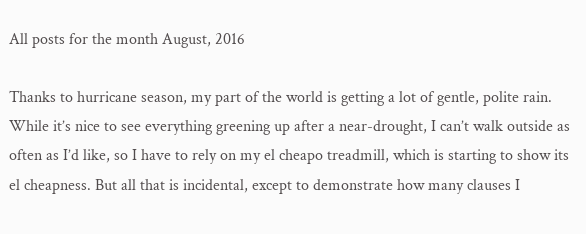All posts for the month August, 2016

Thanks to hurricane season, my part of the world is getting a lot of gentle, polite rain. While it’s nice to see everything greening up after a near-drought, I can’t walk outside as often as I’d like, so I have to rely on my el cheapo treadmill, which is starting to show its el cheapness. But all that is incidental, except to demonstrate how many clauses I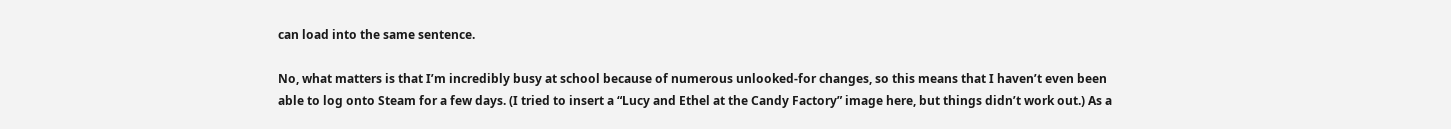can load into the same sentence.

No, what matters is that I’m incredibly busy at school because of numerous unlooked-for changes, so this means that I haven’t even been able to log onto Steam for a few days. (I tried to insert a “Lucy and Ethel at the Candy Factory” image here, but things didn’t work out.) As a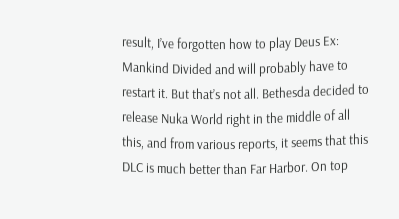result, I’ve forgotten how to play Deus Ex: Mankind Divided and will probably have to restart it. But that’s not all. Bethesda decided to release Nuka World right in the middle of all this, and from various reports, it seems that this DLC is much better than Far Harbor. On top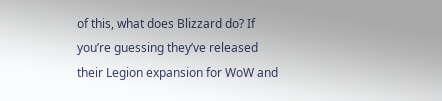of this, what does Blizzard do? If you’re guessing they’ve released their Legion expansion for WoW and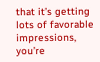that it’s getting lots of favorable impressions, you’re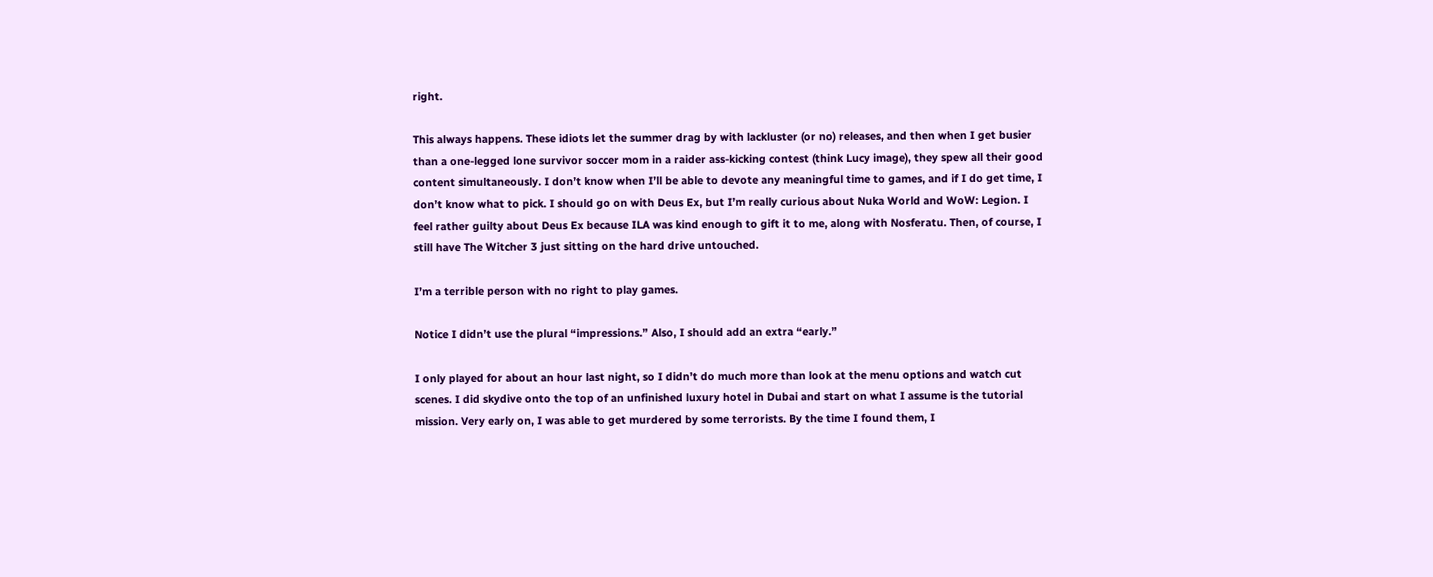right.

This always happens. These idiots let the summer drag by with lackluster (or no) releases, and then when I get busier than a one-legged lone survivor soccer mom in a raider ass-kicking contest (think Lucy image), they spew all their good content simultaneously. I don’t know when I’ll be able to devote any meaningful time to games, and if I do get time, I don’t know what to pick. I should go on with Deus Ex, but I’m really curious about Nuka World and WoW: Legion. I feel rather guilty about Deus Ex because ILA was kind enough to gift it to me, along with Nosferatu. Then, of course, I still have The Witcher 3 just sitting on the hard drive untouched.

I’m a terrible person with no right to play games.

Notice I didn’t use the plural “impressions.” Also, I should add an extra “early.”

I only played for about an hour last night, so I didn’t do much more than look at the menu options and watch cut scenes. I did skydive onto the top of an unfinished luxury hotel in Dubai and start on what I assume is the tutorial mission. Very early on, I was able to get murdered by some terrorists. By the time I found them, I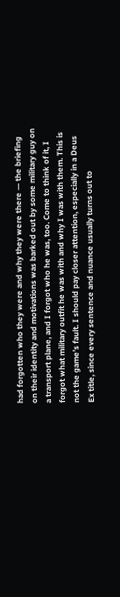had forgotten who they were and why they were there — the briefing on their identity and motivations was barked out by some military guy on a transport plane, and I forgot who he was, too. Come to think of it, I forgot what military outfit he was with and why I was with them. This is not the game’s fault. I should pay closer attention, especially in a Deus Ex title, since every sentence and nuance usually turns out to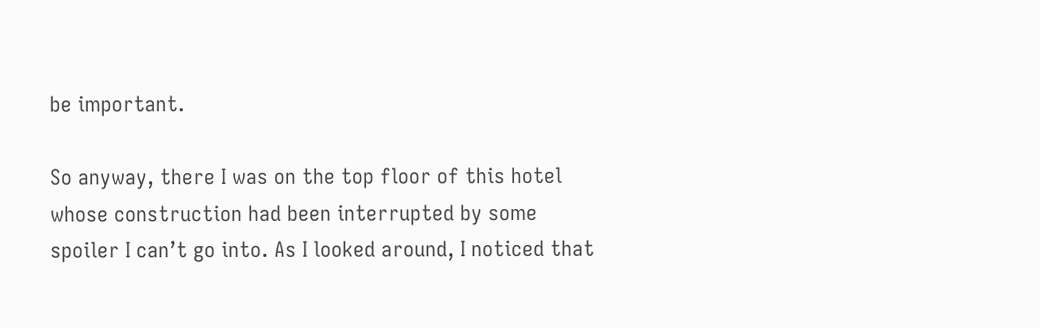be important.

So anyway, there I was on the top floor of this hotel whose construction had been interrupted by some spoiler I can’t go into. As I looked around, I noticed that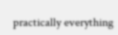practically everything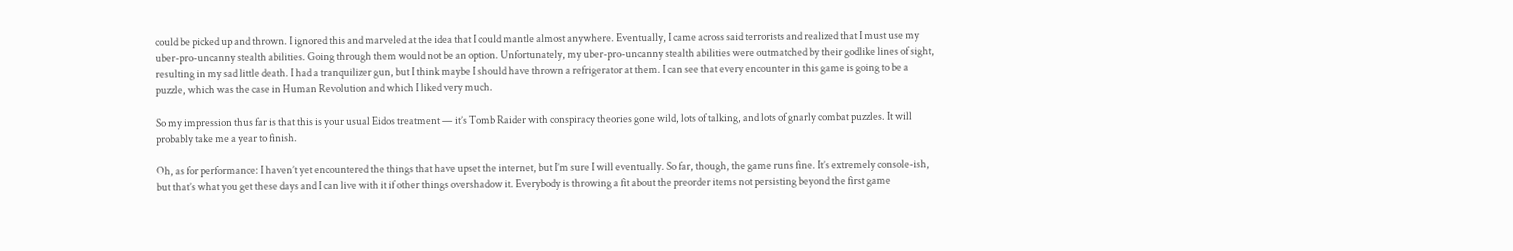could be picked up and thrown. I ignored this and marveled at the idea that I could mantle almost anywhere. Eventually, I came across said terrorists and realized that I must use my uber-pro-uncanny stealth abilities. Going through them would not be an option. Unfortunately, my uber-pro-uncanny stealth abilities were outmatched by their godlike lines of sight, resulting in my sad little death. I had a tranquilizer gun, but I think maybe I should have thrown a refrigerator at them. I can see that every encounter in this game is going to be a puzzle, which was the case in Human Revolution and which I liked very much.

So my impression thus far is that this is your usual Eidos treatment — it’s Tomb Raider with conspiracy theories gone wild, lots of talking, and lots of gnarly combat puzzles. It will probably take me a year to finish.

Oh, as for performance: I haven’t yet encountered the things that have upset the internet, but I’m sure I will eventually. So far, though, the game runs fine. It’s extremely console-ish, but that’s what you get these days and I can live with it if other things overshadow it. Everybody is throwing a fit about the preorder items not persisting beyond the first game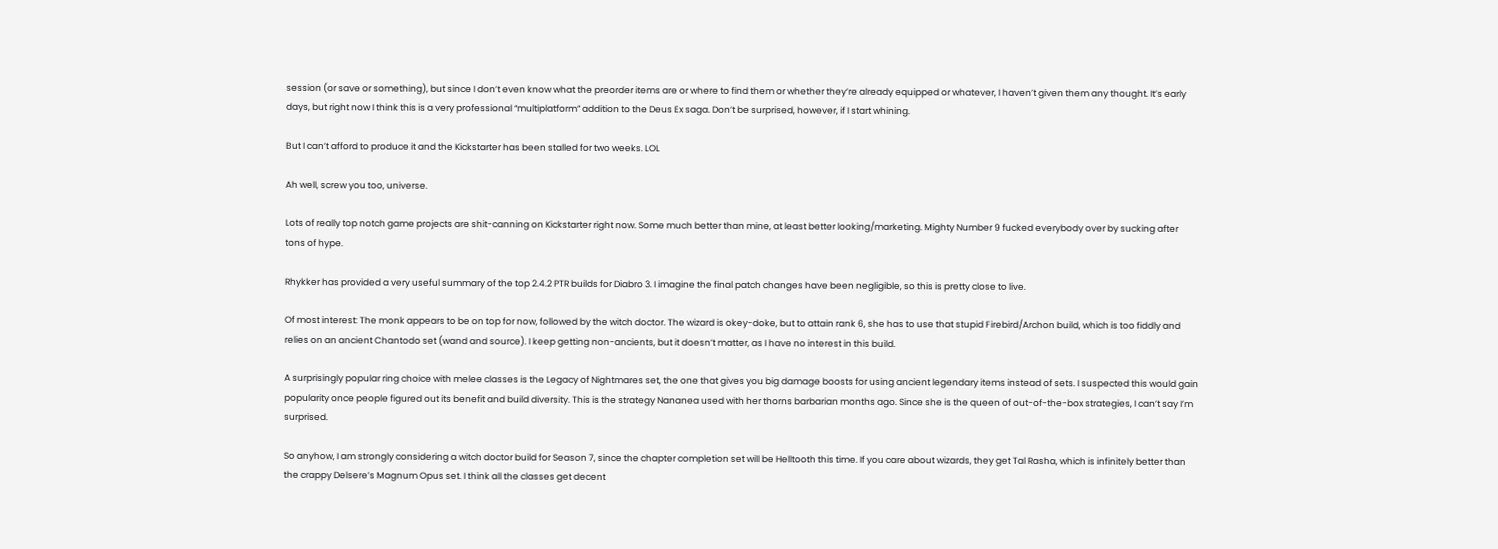session (or save or something), but since I don’t even know what the preorder items are or where to find them or whether they’re already equipped or whatever, I haven’t given them any thought. It’s early days, but right now I think this is a very professional “multiplatform” addition to the Deus Ex saga. Don’t be surprised, however, if I start whining.

But I can’t afford to produce it and the Kickstarter has been stalled for two weeks. LOL

Ah well, screw you too, universe.

Lots of really top notch game projects are shit-canning on Kickstarter right now. Some much better than mine, at least better looking/marketing. Mighty Number 9 fucked everybody over by sucking after tons of hype.

Rhykker has provided a very useful summary of the top 2.4.2 PTR builds for Diabro 3. I imagine the final patch changes have been negligible, so this is pretty close to live.

Of most interest: The monk appears to be on top for now, followed by the witch doctor. The wizard is okey-doke, but to attain rank 6, she has to use that stupid Firebird/Archon build, which is too fiddly and relies on an ancient Chantodo set (wand and source). I keep getting non-ancients, but it doesn’t matter, as I have no interest in this build.

A surprisingly popular ring choice with melee classes is the Legacy of Nightmares set, the one that gives you big damage boosts for using ancient legendary items instead of sets. I suspected this would gain popularity once people figured out its benefit and build diversity. This is the strategy Nananea used with her thorns barbarian months ago. Since she is the queen of out-of-the-box strategies, I can’t say I’m surprised.

So anyhow, I am strongly considering a witch doctor build for Season 7, since the chapter completion set will be Helltooth this time. If you care about wizards, they get Tal Rasha, which is infinitely better than the crappy Delsere’s Magnum Opus set. I think all the classes get decent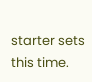starter sets this time.